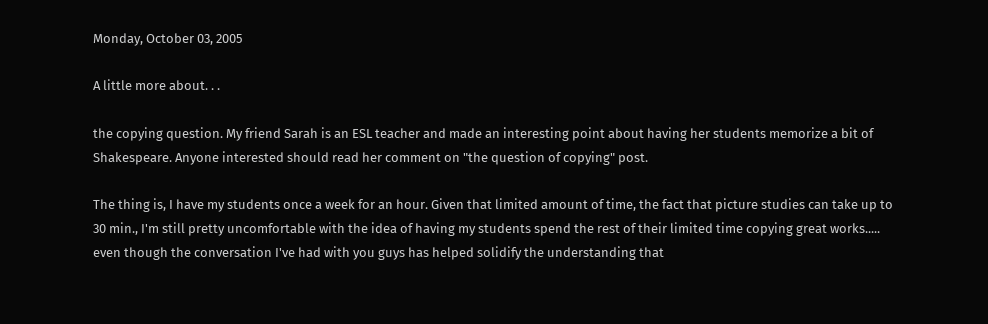Monday, October 03, 2005

A little more about. . .

the copying question. My friend Sarah is an ESL teacher and made an interesting point about having her students memorize a bit of Shakespeare. Anyone interested should read her comment on "the question of copying" post.

The thing is, I have my students once a week for an hour. Given that limited amount of time, the fact that picture studies can take up to 30 min., I'm still pretty uncomfortable with the idea of having my students spend the rest of their limited time copying great works..... even though the conversation I've had with you guys has helped solidify the understanding that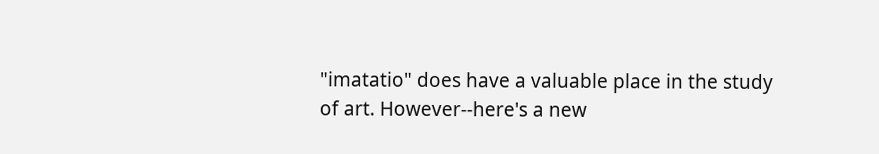"imatatio" does have a valuable place in the study of art. However--here's a new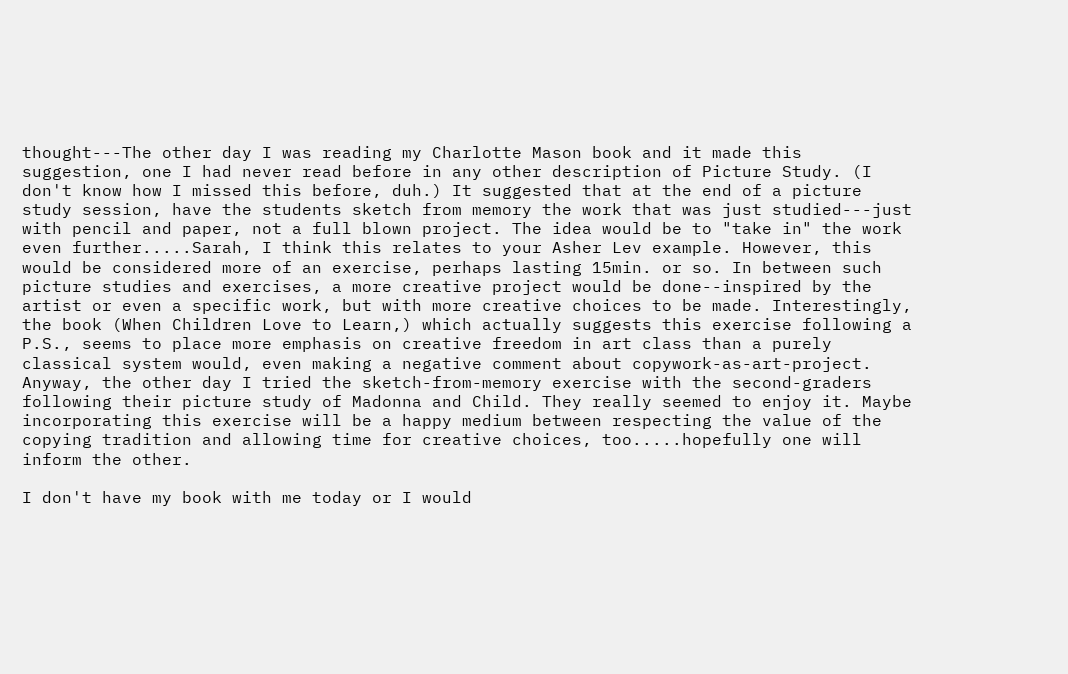thought---The other day I was reading my Charlotte Mason book and it made this suggestion, one I had never read before in any other description of Picture Study. (I don't know how I missed this before, duh.) It suggested that at the end of a picture study session, have the students sketch from memory the work that was just studied---just with pencil and paper, not a full blown project. The idea would be to "take in" the work even further.....Sarah, I think this relates to your Asher Lev example. However, this would be considered more of an exercise, perhaps lasting 15min. or so. In between such picture studies and exercises, a more creative project would be done--inspired by the artist or even a specific work, but with more creative choices to be made. Interestingly, the book (When Children Love to Learn,) which actually suggests this exercise following a P.S., seems to place more emphasis on creative freedom in art class than a purely classical system would, even making a negative comment about copywork-as-art-project.
Anyway, the other day I tried the sketch-from-memory exercise with the second-graders following their picture study of Madonna and Child. They really seemed to enjoy it. Maybe incorporating this exercise will be a happy medium between respecting the value of the copying tradition and allowing time for creative choices, too.....hopefully one will inform the other.

I don't have my book with me today or I would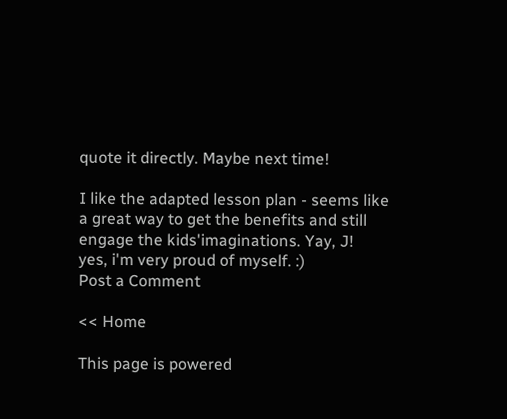quote it directly. Maybe next time!

I like the adapted lesson plan - seems like a great way to get the benefits and still engage the kids'imaginations. Yay, J!
yes, i'm very proud of myself. :)
Post a Comment

<< Home

This page is powered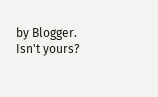by Blogger. Isn't yours?